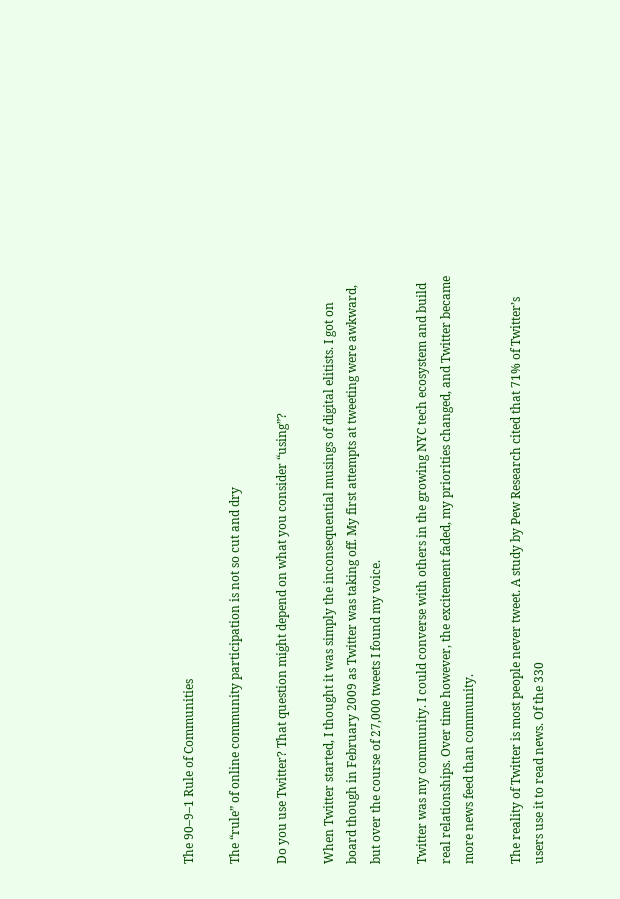The 90–9–1 Rule of Communities

The “rule” of online community participation is not so cut and dry

Do you use Twitter? That question might depend on what you consider “using”?

When Twitter started, I thought it was simply the inconsequential musings of digital elitists. I got on board though in February 2009 as Twitter was taking off. My first attempts at tweeting were awkward, but over the course of 27,000 tweets I found my voice.

Twitter was my community. I could converse with others in the growing NYC tech ecosystem and build real relationships. Over time however, the excitement faded, my priorities changed, and Twitter became more news feed than community.

The reality of Twitter is most people never tweet. A study by Pew Research cited that 71% of Twitter’s users use it to read news. Of the 330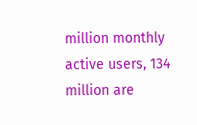million monthly active users, 134 million are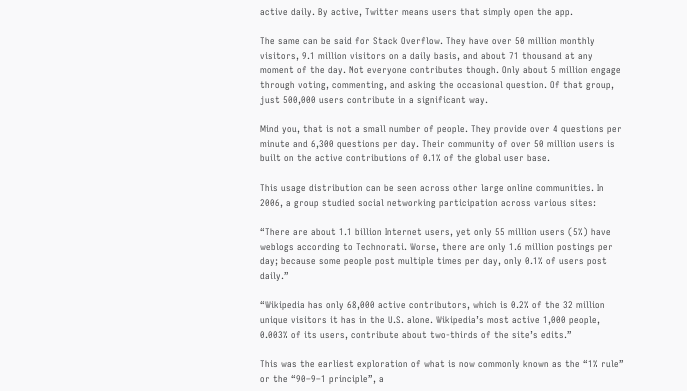active daily. By active, Twitter means users that simply open the app.

The same can be said for Stack Overflow. They have over 50 million monthly visitors, 9.1 million visitors on a daily basis, and about 71 thousand at any moment of the day. Not everyone contributes though. Only about 5 million engage through voting, commenting, and asking the occasional question. Of that group, just 500,000 users contribute in a significant way.

Mind you, that is not a small number of people. They provide over 4 questions per minute and 6,300 questions per day. Their community of over 50 million users is built on the active contributions of 0.1% of the global user base.

This usage distribution can be seen across other large online communities. In 2006, a group studied social networking participation across various sites:

“There are about 1.1 billion Internet users, yet only 55 million users (5%) have weblogs according to Technorati. Worse, there are only 1.6 million postings per day; because some people post multiple times per day, only 0.1% of users post daily.”

“Wikipedia has only 68,000 active contributors, which is 0.2% of the 32 million unique visitors it has in the U.S. alone. Wikipedia’s most active 1,000 people, 0.003% of its users, contribute about two-thirds of the site’s edits.”

This was the earliest exploration of what is now commonly known as the “1% rule” or the “90–9–1 principle”, a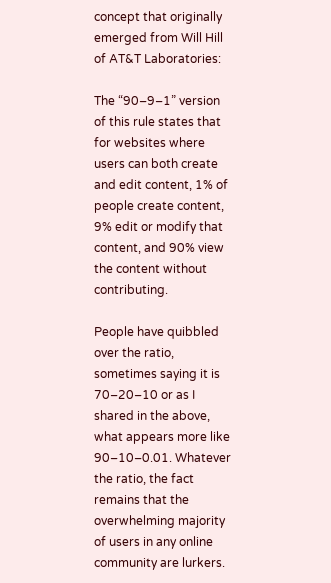concept that originally emerged from Will Hill of AT&T Laboratories:

The “90–9–1” version of this rule states that for websites where users can both create and edit content, 1% of people create content, 9% edit or modify that content, and 90% view the content without contributing.

People have quibbled over the ratio, sometimes saying it is 70–20–10 or as I shared in the above, what appears more like 90–10–0.01. Whatever the ratio, the fact remains that the overwhelming majority of users in any online community are lurkers.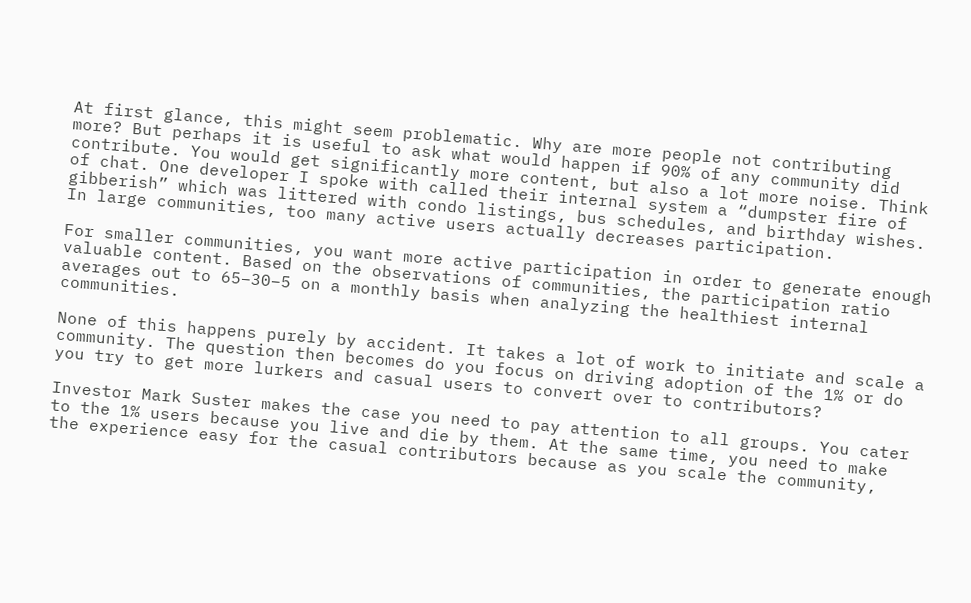At first glance, this might seem problematic. Why are more people not contributing more? But perhaps it is useful to ask what would happen if 90% of any community did contribute. You would get significantly more content, but also a lot more noise. Think of chat. One developer I spoke with called their internal system a “dumpster fire of gibberish” which was littered with condo listings, bus schedules, and birthday wishes. In large communities, too many active users actually decreases participation.

For smaller communities, you want more active participation in order to generate enough valuable content. Based on the observations of communities, the participation ratio averages out to 65–30–5 on a monthly basis when analyzing the healthiest internal communities.

None of this happens purely by accident. It takes a lot of work to initiate and scale a community. The question then becomes do you focus on driving adoption of the 1% or do you try to get more lurkers and casual users to convert over to contributors?

Investor Mark Suster makes the case you need to pay attention to all groups. You cater to the 1% users because you live and die by them. At the same time, you need to make the experience easy for the casual contributors because as you scale the community,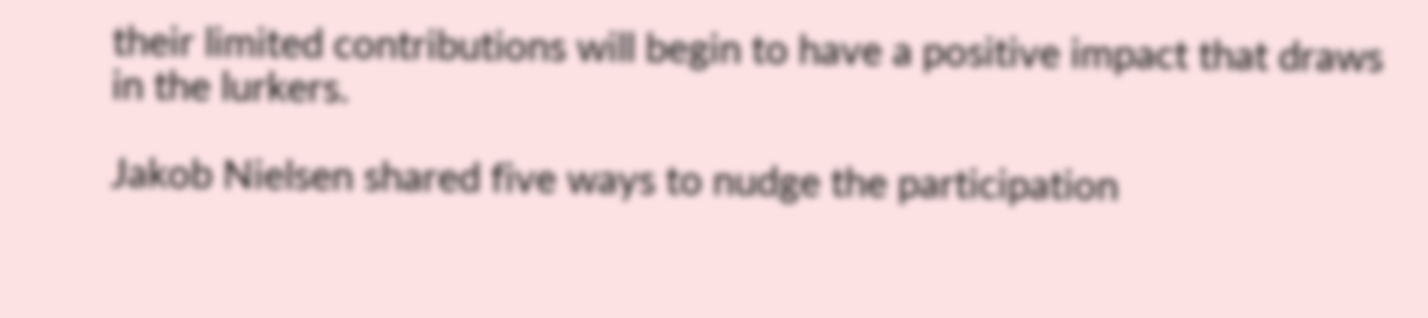their limited contributions will begin to have a positive impact that draws in the lurkers.

Jakob Nielsen shared five ways to nudge the participation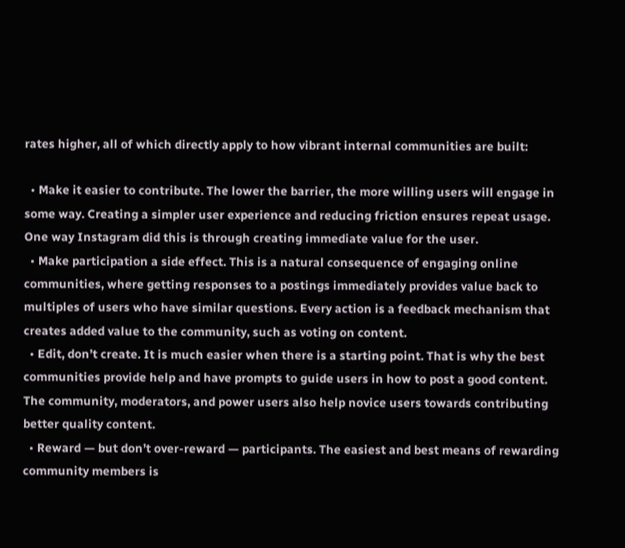rates higher, all of which directly apply to how vibrant internal communities are built:

  • Make it easier to contribute. The lower the barrier, the more willing users will engage in some way. Creating a simpler user experience and reducing friction ensures repeat usage. One way Instagram did this is through creating immediate value for the user.
  • Make participation a side effect. This is a natural consequence of engaging online communities, where getting responses to a postings immediately provides value back to multiples of users who have similar questions. Every action is a feedback mechanism that creates added value to the community, such as voting on content.
  • Edit, don’t create. It is much easier when there is a starting point. That is why the best communities provide help and have prompts to guide users in how to post a good content. The community, moderators, and power users also help novice users towards contributing better quality content.
  • Reward — but don’t over-reward — participants. The easiest and best means of rewarding community members is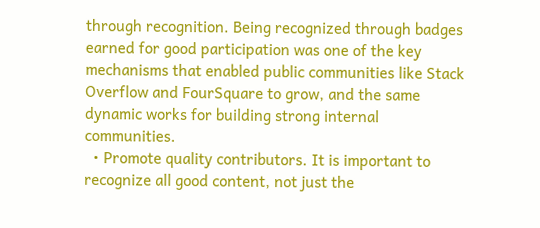through recognition. Being recognized through badges earned for good participation was one of the key mechanisms that enabled public communities like Stack Overflow and FourSquare to grow, and the same dynamic works for building strong internal communities.
  • Promote quality contributors. It is important to recognize all good content, not just the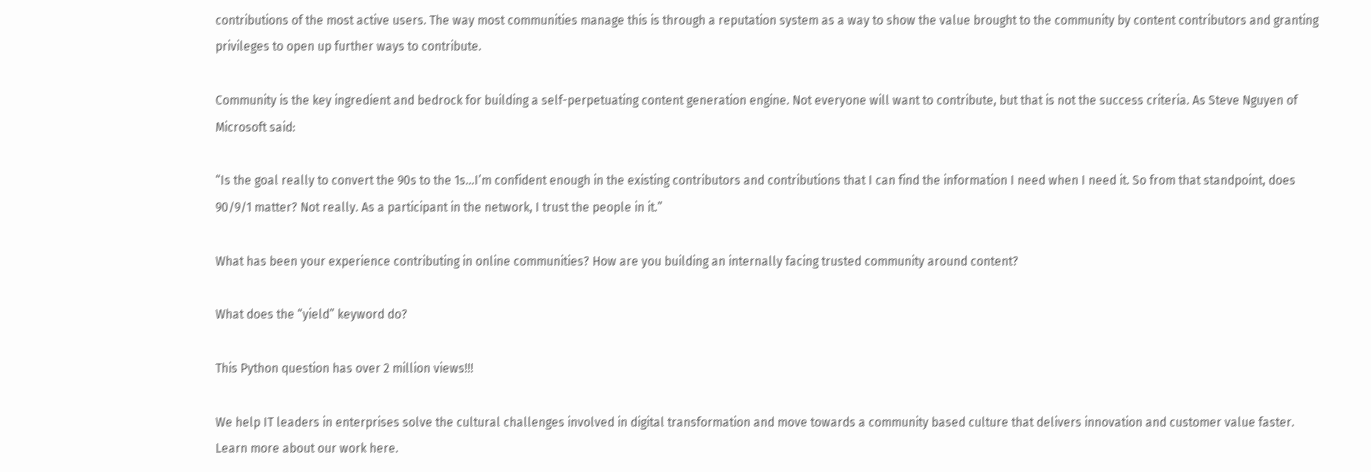contributions of the most active users. The way most communities manage this is through a reputation system as a way to show the value brought to the community by content contributors and granting privileges to open up further ways to contribute.

Community is the key ingredient and bedrock for building a self-perpetuating content generation engine. Not everyone will want to contribute, but that is not the success criteria. As Steve Nguyen of Microsoft said:

“Is the goal really to convert the 90s to the 1s…I’m confident enough in the existing contributors and contributions that I can find the information I need when I need it. So from that standpoint, does 90/9/1 matter? Not really. As a participant in the network, I trust the people in it.”

What has been your experience contributing in online communities? How are you building an internally facing trusted community around content?

What does the “yield” keyword do?

This Python question has over 2 million views!!!

We help IT leaders in enterprises solve the cultural challenges involved in digital transformation and move towards a community based culture that delivers innovation and customer value faster. Learn more about our work here.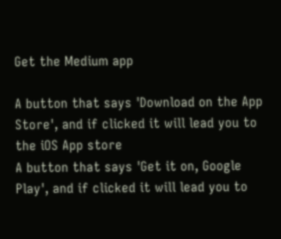Get the Medium app

A button that says 'Download on the App Store', and if clicked it will lead you to the iOS App store
A button that says 'Get it on, Google Play', and if clicked it will lead you to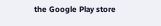the Google Play store